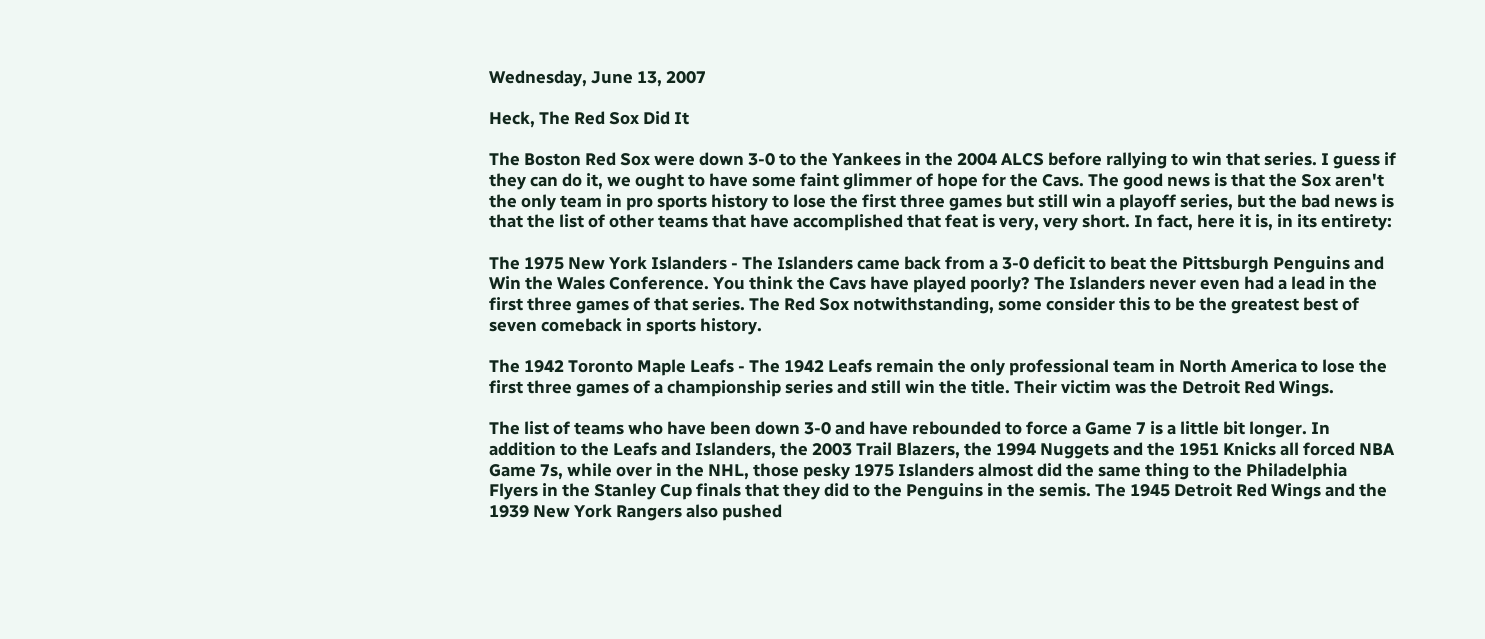Wednesday, June 13, 2007

Heck, The Red Sox Did It

The Boston Red Sox were down 3-0 to the Yankees in the 2004 ALCS before rallying to win that series. I guess if they can do it, we ought to have some faint glimmer of hope for the Cavs. The good news is that the Sox aren't the only team in pro sports history to lose the first three games but still win a playoff series, but the bad news is that the list of other teams that have accomplished that feat is very, very short. In fact, here it is, in its entirety:

The 1975 New York Islanders - The Islanders came back from a 3-0 deficit to beat the Pittsburgh Penguins and Win the Wales Conference. You think the Cavs have played poorly? The Islanders never even had a lead in the first three games of that series. The Red Sox notwithstanding, some consider this to be the greatest best of seven comeback in sports history.

The 1942 Toronto Maple Leafs - The 1942 Leafs remain the only professional team in North America to lose the first three games of a championship series and still win the title. Their victim was the Detroit Red Wings.

The list of teams who have been down 3-0 and have rebounded to force a Game 7 is a little bit longer. In addition to the Leafs and Islanders, the 2003 Trail Blazers, the 1994 Nuggets and the 1951 Knicks all forced NBA Game 7s, while over in the NHL, those pesky 1975 Islanders almost did the same thing to the Philadelphia Flyers in the Stanley Cup finals that they did to the Penguins in the semis. The 1945 Detroit Red Wings and the 1939 New York Rangers also pushed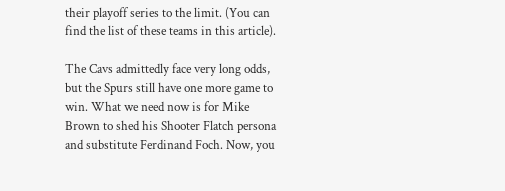their playoff series to the limit. (You can find the list of these teams in this article).

The Cavs admittedly face very long odds, but the Spurs still have one more game to win. What we need now is for Mike Brown to shed his Shooter Flatch persona and substitute Ferdinand Foch. Now, you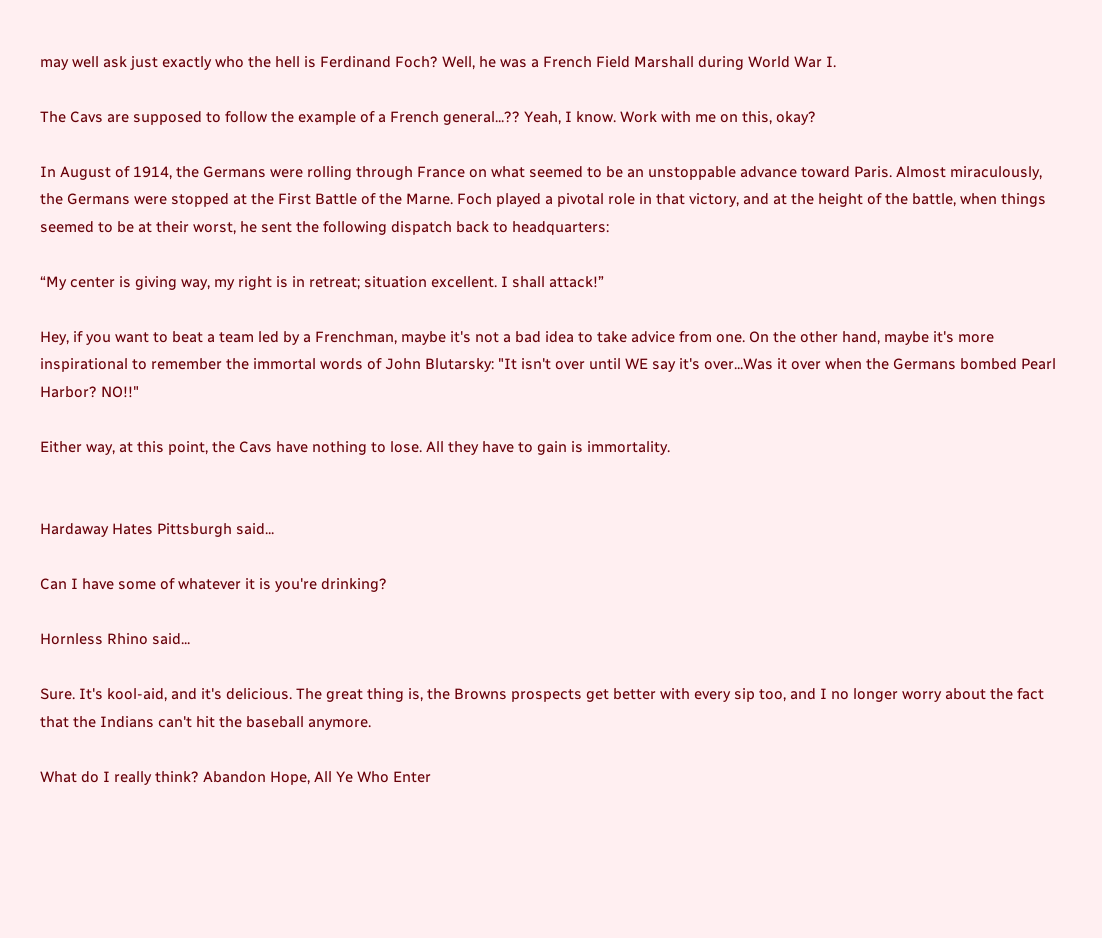may well ask just exactly who the hell is Ferdinand Foch? Well, he was a French Field Marshall during World War I.

The Cavs are supposed to follow the example of a French general...?? Yeah, I know. Work with me on this, okay?

In August of 1914, the Germans were rolling through France on what seemed to be an unstoppable advance toward Paris. Almost miraculously, the Germans were stopped at the First Battle of the Marne. Foch played a pivotal role in that victory, and at the height of the battle, when things seemed to be at their worst, he sent the following dispatch back to headquarters:

“My center is giving way, my right is in retreat; situation excellent. I shall attack!”

Hey, if you want to beat a team led by a Frenchman, maybe it's not a bad idea to take advice from one. On the other hand, maybe it's more inspirational to remember the immortal words of John Blutarsky: "It isn't over until WE say it's over...Was it over when the Germans bombed Pearl Harbor? NO!!"

Either way, at this point, the Cavs have nothing to lose. All they have to gain is immortality.


Hardaway Hates Pittsburgh said...

Can I have some of whatever it is you're drinking?

Hornless Rhino said...

Sure. It's kool-aid, and it's delicious. The great thing is, the Browns prospects get better with every sip too, and I no longer worry about the fact that the Indians can't hit the baseball anymore.

What do I really think? Abandon Hope, All Ye Who Enter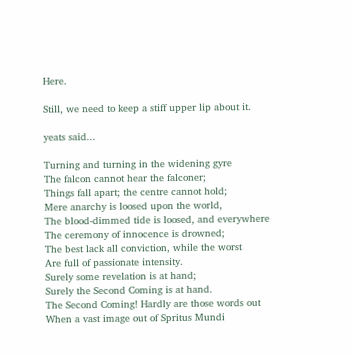Here.

Still, we need to keep a stiff upper lip about it.

yeats said...

Turning and turning in the widening gyre
The falcon cannot hear the falconer;
Things fall apart; the centre cannot hold;
Mere anarchy is loosed upon the world,
The blood-dimmed tide is loosed, and everywhere
The ceremony of innocence is drowned;
The best lack all conviction, while the worst
Are full of passionate intensity.
Surely some revelation is at hand;
Surely the Second Coming is at hand.
The Second Coming! Hardly are those words out
When a vast image out of Spritus Mundi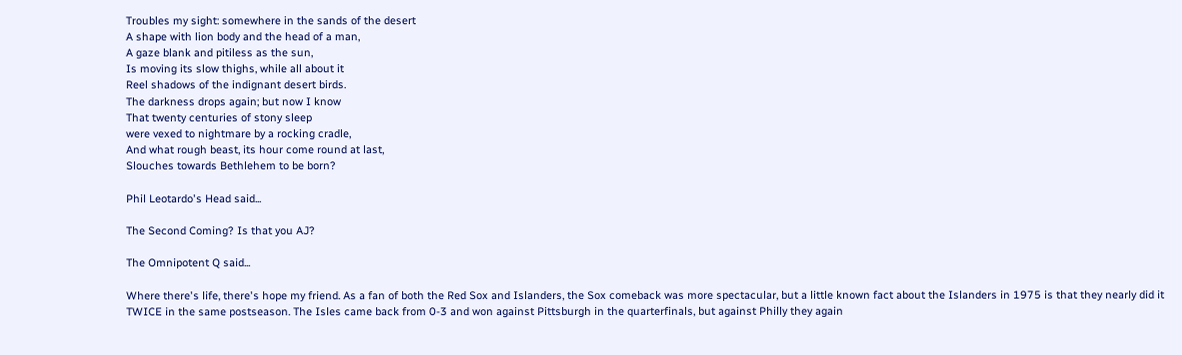Troubles my sight: somewhere in the sands of the desert
A shape with lion body and the head of a man,
A gaze blank and pitiless as the sun,
Is moving its slow thighs, while all about it
Reel shadows of the indignant desert birds.
The darkness drops again; but now I know
That twenty centuries of stony sleep
were vexed to nightmare by a rocking cradle,
And what rough beast, its hour come round at last,
Slouches towards Bethlehem to be born?

Phil Leotardo's Head said...

The Second Coming? Is that you AJ?

The Omnipotent Q said...

Where there's life, there's hope my friend. As a fan of both the Red Sox and Islanders, the Sox comeback was more spectacular, but a little known fact about the Islanders in 1975 is that they nearly did it TWICE in the same postseason. The Isles came back from 0-3 and won against Pittsburgh in the quarterfinals, but against Philly they again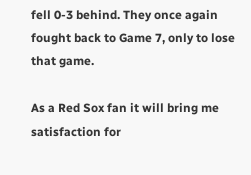fell 0-3 behind. They once again fought back to Game 7, only to lose that game.

As a Red Sox fan it will bring me satisfaction for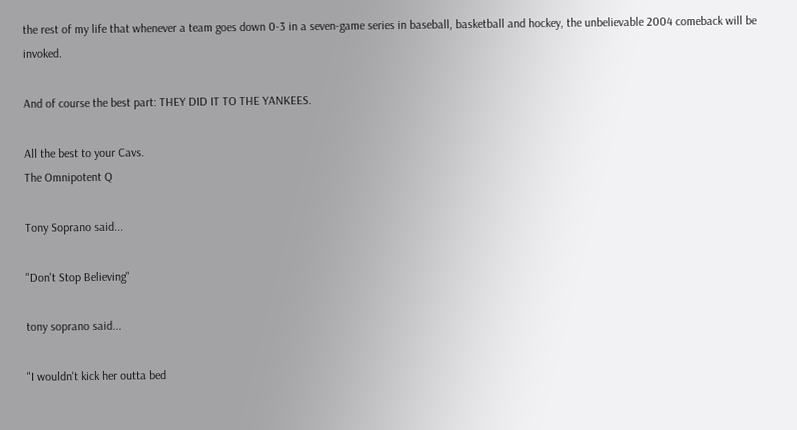the rest of my life that whenever a team goes down 0-3 in a seven-game series in baseball, basketball and hockey, the unbelievable 2004 comeback will be invoked.

And of course the best part: THEY DID IT TO THE YANKEES.

All the best to your Cavs.
The Omnipotent Q

Tony Soprano said...

"Don't Stop Believing"

tony soprano said...

"I wouldn't kick her outta bed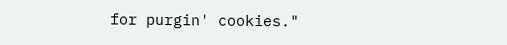for purgin' cookies."